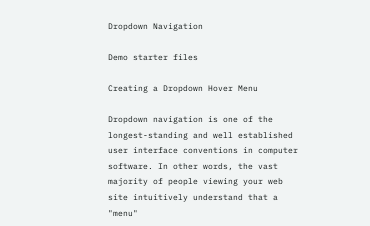Dropdown Navigation

Demo starter files

Creating a Dropdown Hover Menu

Dropdown navigation is one of the longest-standing and well established user interface conventions in computer software. In other words, the vast majority of people viewing your web site intuitively understand that a "menu"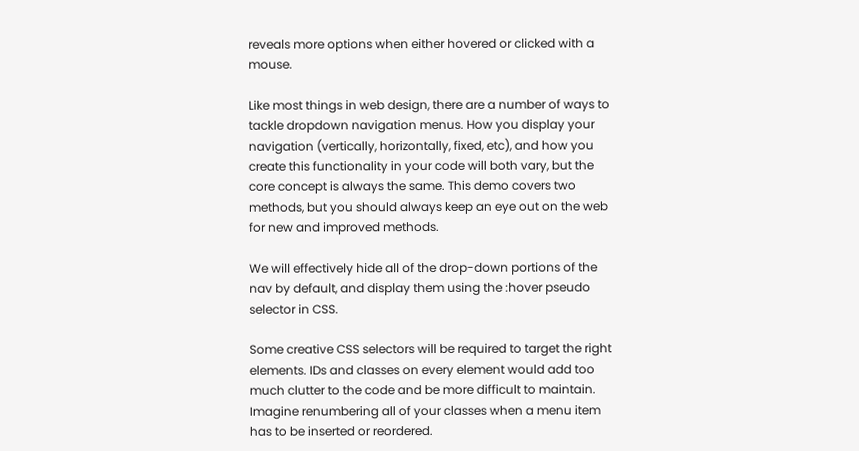reveals more options when either hovered or clicked with a mouse.

Like most things in web design, there are a number of ways to tackle dropdown navigation menus. How you display your navigation (vertically, horizontally, fixed, etc), and how you create this functionality in your code will both vary, but the core concept is always the same. This demo covers two methods, but you should always keep an eye out on the web for new and improved methods.

We will effectively hide all of the drop-down portions of the nav by default, and display them using the :hover pseudo selector in CSS.

Some creative CSS selectors will be required to target the right elements. IDs and classes on every element would add too much clutter to the code and be more difficult to maintain. Imagine renumbering all of your classes when a menu item has to be inserted or reordered.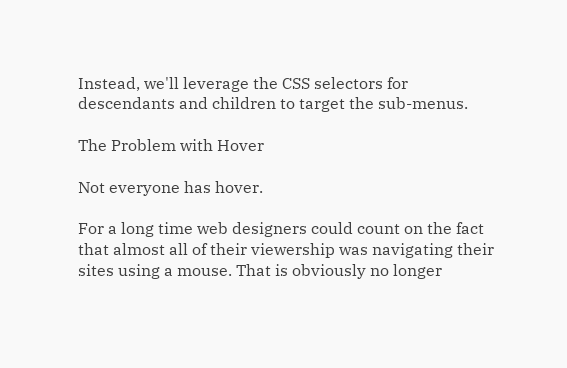Instead, we'll leverage the CSS selectors for descendants and children to target the sub-menus.

The Problem with Hover

Not everyone has hover.

For a long time web designers could count on the fact that almost all of their viewership was navigating their sites using a mouse. That is obviously no longer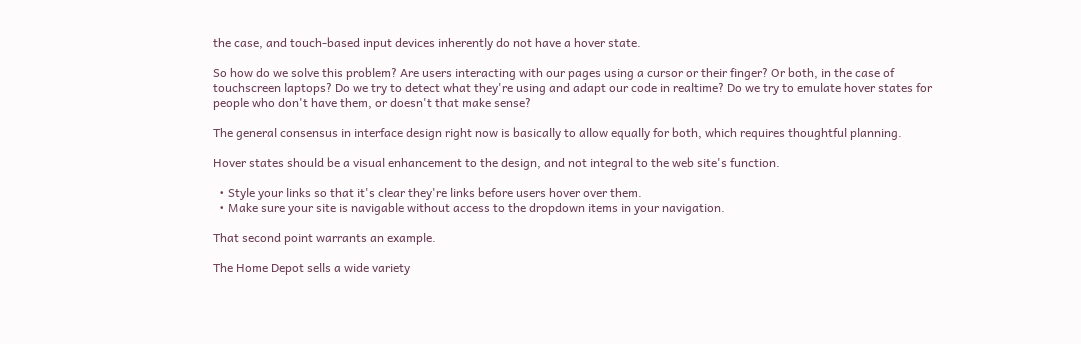the case, and touch-based input devices inherently do not have a hover state.

So how do we solve this problem? Are users interacting with our pages using a cursor or their finger? Or both, in the case of touchscreen laptops? Do we try to detect what they're using and adapt our code in realtime? Do we try to emulate hover states for people who don't have them, or doesn't that make sense?

The general consensus in interface design right now is basically to allow equally for both, which requires thoughtful planning.

Hover states should be a visual enhancement to the design, and not integral to the web site's function.

  • Style your links so that it's clear they're links before users hover over them.
  • Make sure your site is navigable without access to the dropdown items in your navigation.

That second point warrants an example.

The Home Depot sells a wide variety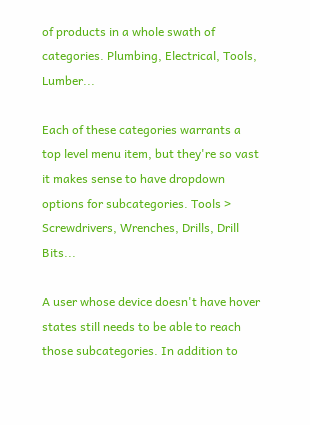of products in a whole swath of categories. Plumbing, Electrical, Tools, Lumber...

Each of these categories warrants a top level menu item, but they're so vast it makes sense to have dropdown options for subcategories. Tools > Screwdrivers, Wrenches, Drills, Drill Bits...

A user whose device doesn't have hover states still needs to be able to reach those subcategories. In addition to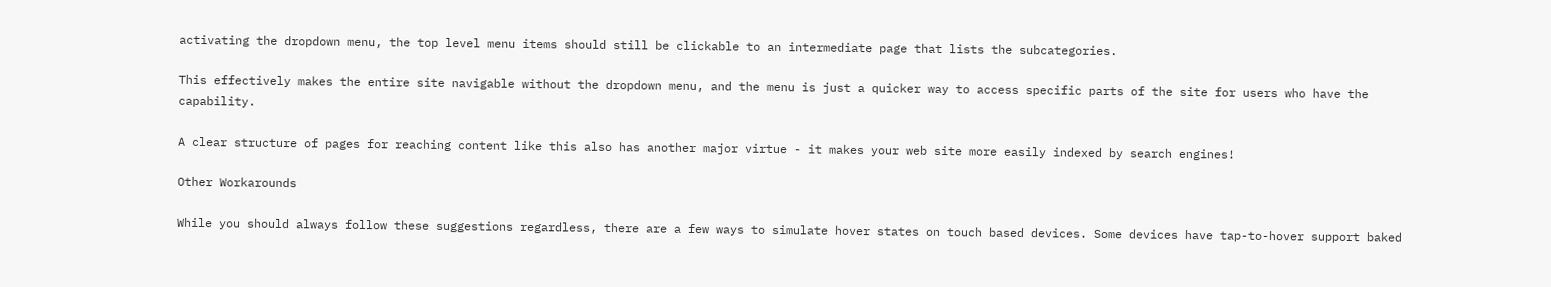activating the dropdown menu, the top level menu items should still be clickable to an intermediate page that lists the subcategories.

This effectively makes the entire site navigable without the dropdown menu, and the menu is just a quicker way to access specific parts of the site for users who have the capability.

A clear structure of pages for reaching content like this also has another major virtue - it makes your web site more easily indexed by search engines!

Other Workarounds

While you should always follow these suggestions regardless, there are a few ways to simulate hover states on touch based devices. Some devices have tap-to-hover support baked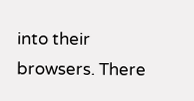into their browsers. There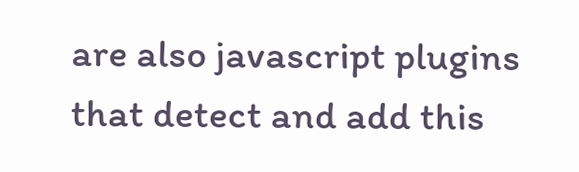are also javascript plugins that detect and add this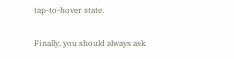tap-to-hover state.

Finally, you should always ask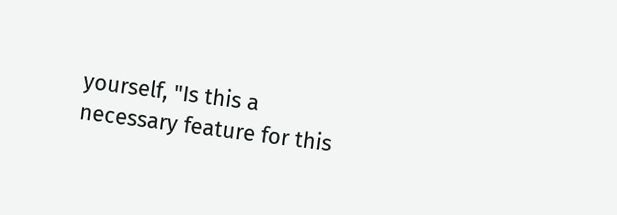yourself, "Is this a necessary feature for this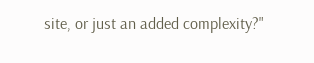site, or just an added complexity?"